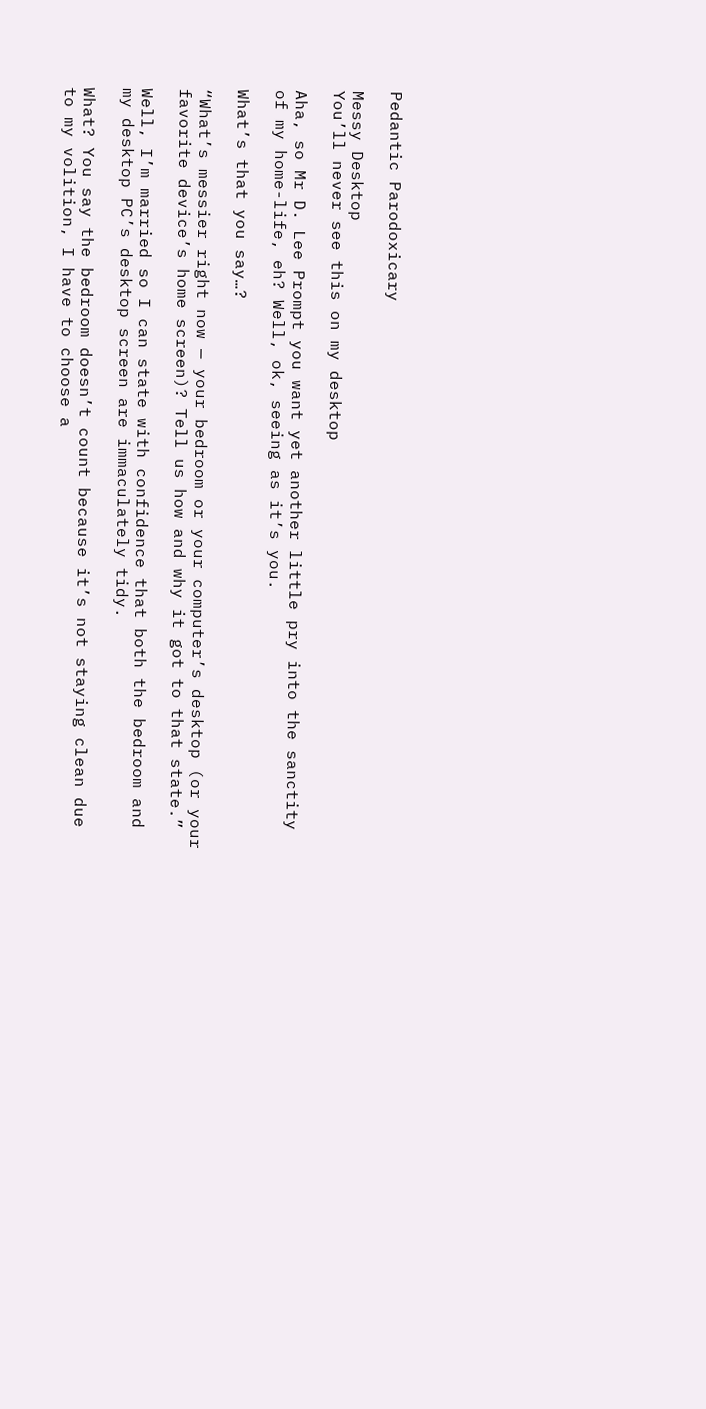Pedantic Parodoxicary

Messy Desktop
You’ll never see this on my desktop

Aha, so Mr D. Lee Prompt you want yet another little pry into the sanctity of my home-life, eh? Well, ok, seeing as it’s you.

What’s that you say…?

“What’s messier right now — your bedroom or your computer’s desktop (or your favorite device’s home screen)? Tell us how and why it got to that state.”

Well, I’m married so I can state with confidence that both the bedroom and my desktop PC’s desktop screen are immaculately tidy.

What? You say the bedroom doesn’t count because it’s not staying clean due to my volition, I have to choose a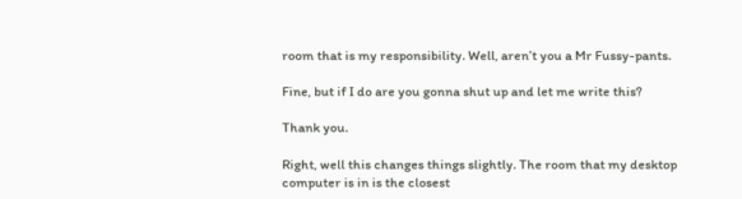room that is my responsibility. Well, aren’t you a Mr Fussy-pants.

Fine, but if I do are you gonna shut up and let me write this?

Thank you.

Right, well this changes things slightly. The room that my desktop computer is in is the closest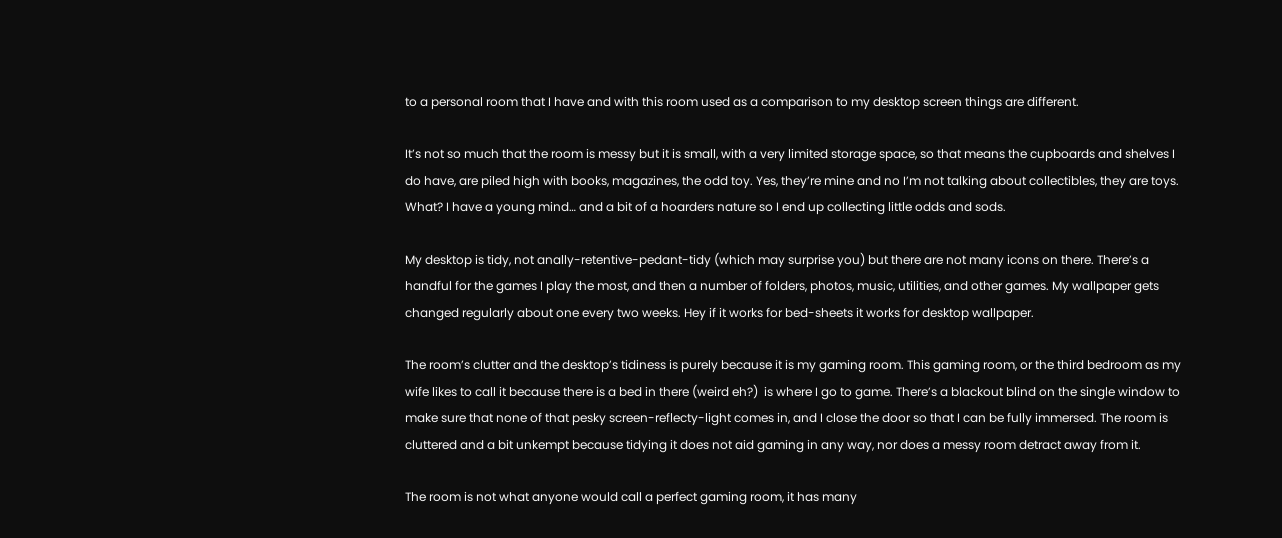to a personal room that I have and with this room used as a comparison to my desktop screen things are different.

It’s not so much that the room is messy but it is small, with a very limited storage space, so that means the cupboards and shelves I do have, are piled high with books, magazines, the odd toy. Yes, they’re mine and no I’m not talking about collectibles, they are toys. What? I have a young mind… and a bit of a hoarders nature so I end up collecting little odds and sods.

My desktop is tidy, not anally-retentive-pedant-tidy (which may surprise you) but there are not many icons on there. There’s a handful for the games I play the most, and then a number of folders, photos, music, utilities, and other games. My wallpaper gets changed regularly about one every two weeks. Hey if it works for bed-sheets it works for desktop wallpaper.

The room’s clutter and the desktop’s tidiness is purely because it is my gaming room. This gaming room, or the third bedroom as my wife likes to call it because there is a bed in there (weird eh?)  is where I go to game. There’s a blackout blind on the single window to make sure that none of that pesky screen-reflecty-light comes in, and I close the door so that I can be fully immersed. The room is cluttered and a bit unkempt because tidying it does not aid gaming in any way, nor does a messy room detract away from it.

The room is not what anyone would call a perfect gaming room, it has many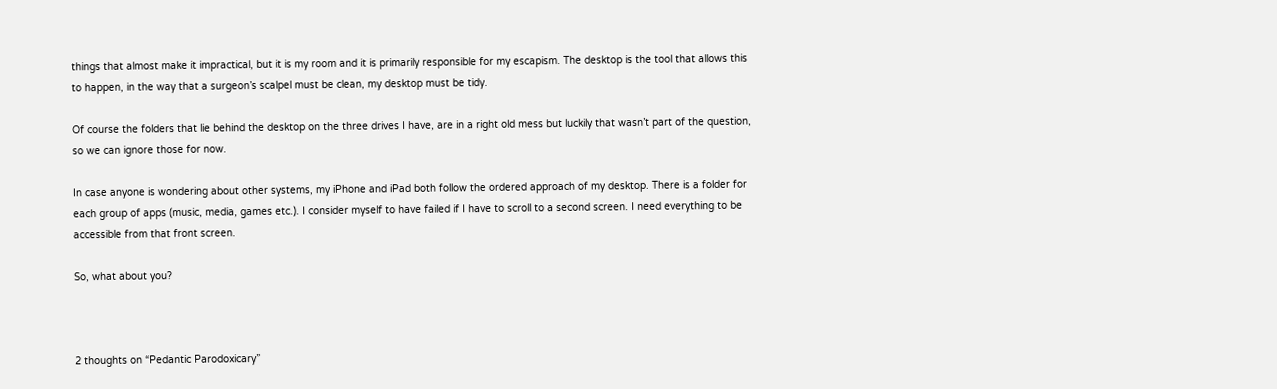things that almost make it impractical, but it is my room and it is primarily responsible for my escapism. The desktop is the tool that allows this to happen, in the way that a surgeon’s scalpel must be clean, my desktop must be tidy.

Of course the folders that lie behind the desktop on the three drives I have, are in a right old mess but luckily that wasn’t part of the question, so we can ignore those for now.

In case anyone is wondering about other systems, my iPhone and iPad both follow the ordered approach of my desktop. There is a folder for each group of apps (music, media, games etc.). I consider myself to have failed if I have to scroll to a second screen. I need everything to be accessible from that front screen.

So, what about you?



2 thoughts on “Pedantic Parodoxicary”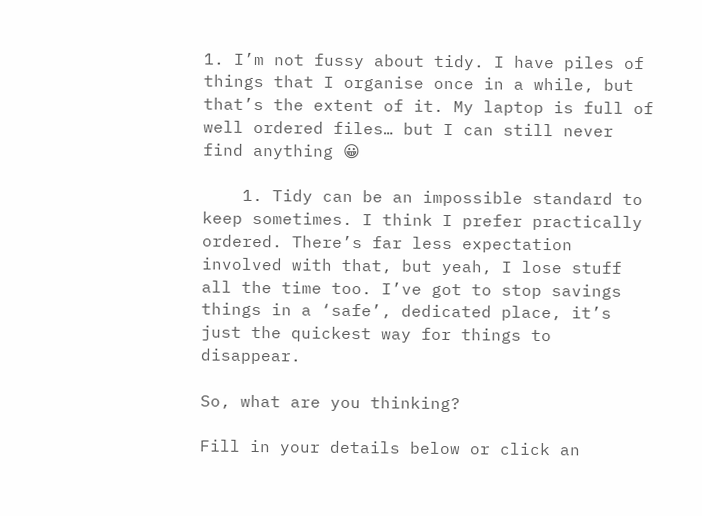1. I’m not fussy about tidy. I have piles of things that I organise once in a while, but that’s the extent of it. My laptop is full of well ordered files… but I can still never find anything 😀

    1. Tidy can be an impossible standard to keep sometimes. I think I prefer practically ordered. There’s far less expectation involved with that, but yeah, I lose stuff all the time too. I’ve got to stop savings things in a ‘safe’, dedicated place, it’s just the quickest way for things to disappear.

So, what are you thinking?

Fill in your details below or click an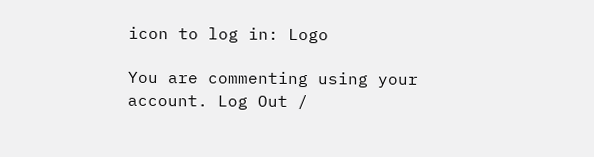icon to log in: Logo

You are commenting using your account. Log Out /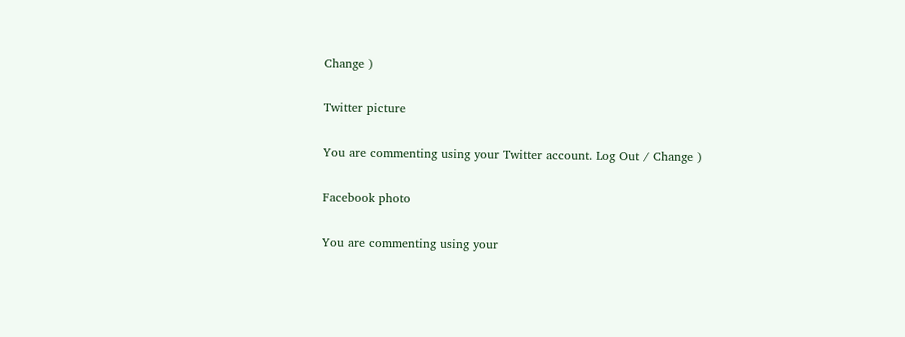Change )

Twitter picture

You are commenting using your Twitter account. Log Out / Change )

Facebook photo

You are commenting using your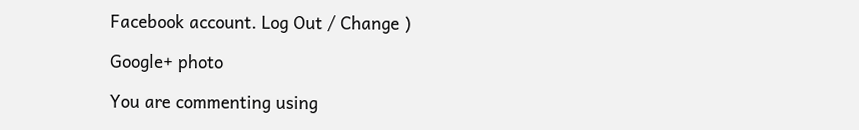Facebook account. Log Out / Change )

Google+ photo

You are commenting using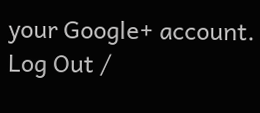your Google+ account. Log Out /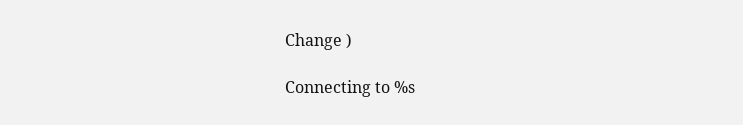Change )

Connecting to %s